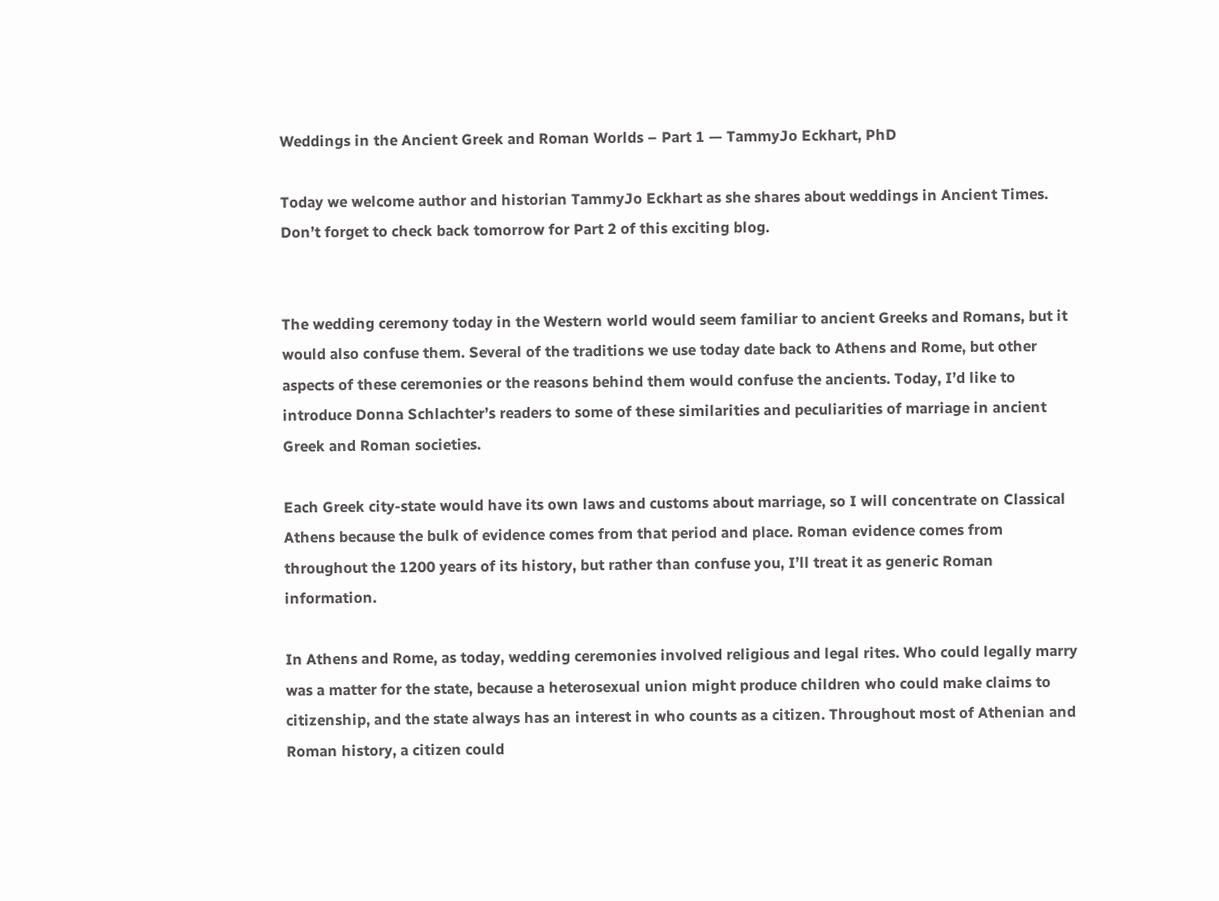Weddings in the Ancient Greek and Roman Worlds – Part 1 — TammyJo Eckhart, PhD

Today we welcome author and historian TammyJo Eckhart as she shares about weddings in Ancient Times. Don’t forget to check back tomorrow for Part 2 of this exciting blog.


The wedding ceremony today in the Western world would seem familiar to ancient Greeks and Romans, but it would also confuse them. Several of the traditions we use today date back to Athens and Rome, but other aspects of these ceremonies or the reasons behind them would confuse the ancients. Today, I’d like to introduce Donna Schlachter’s readers to some of these similarities and peculiarities of marriage in ancient Greek and Roman societies.

Each Greek city-state would have its own laws and customs about marriage, so I will concentrate on Classical Athens because the bulk of evidence comes from that period and place. Roman evidence comes from throughout the 1200 years of its history, but rather than confuse you, I’ll treat it as generic Roman information.

In Athens and Rome, as today, wedding ceremonies involved religious and legal rites. Who could legally marry was a matter for the state, because a heterosexual union might produce children who could make claims to citizenship, and the state always has an interest in who counts as a citizen. Throughout most of Athenian and Roman history, a citizen could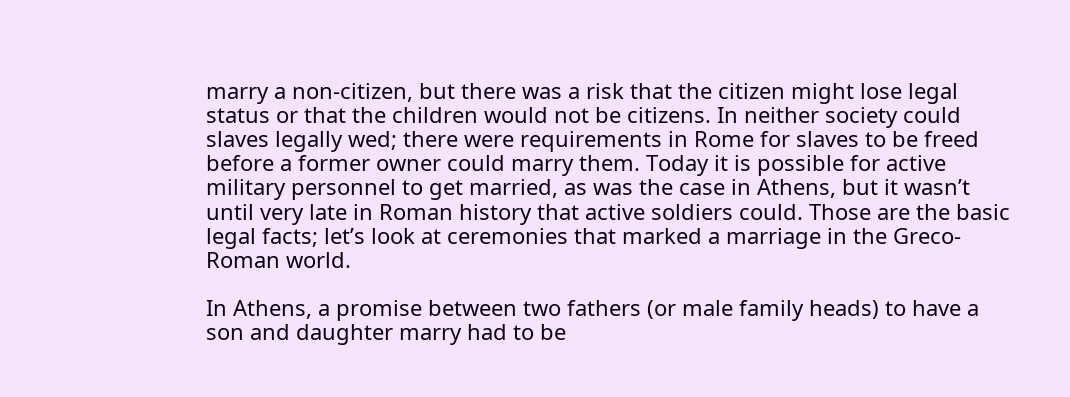marry a non-citizen, but there was a risk that the citizen might lose legal status or that the children would not be citizens. In neither society could slaves legally wed; there were requirements in Rome for slaves to be freed before a former owner could marry them. Today it is possible for active military personnel to get married, as was the case in Athens, but it wasn’t until very late in Roman history that active soldiers could. Those are the basic legal facts; let’s look at ceremonies that marked a marriage in the Greco-Roman world.

In Athens, a promise between two fathers (or male family heads) to have a son and daughter marry had to be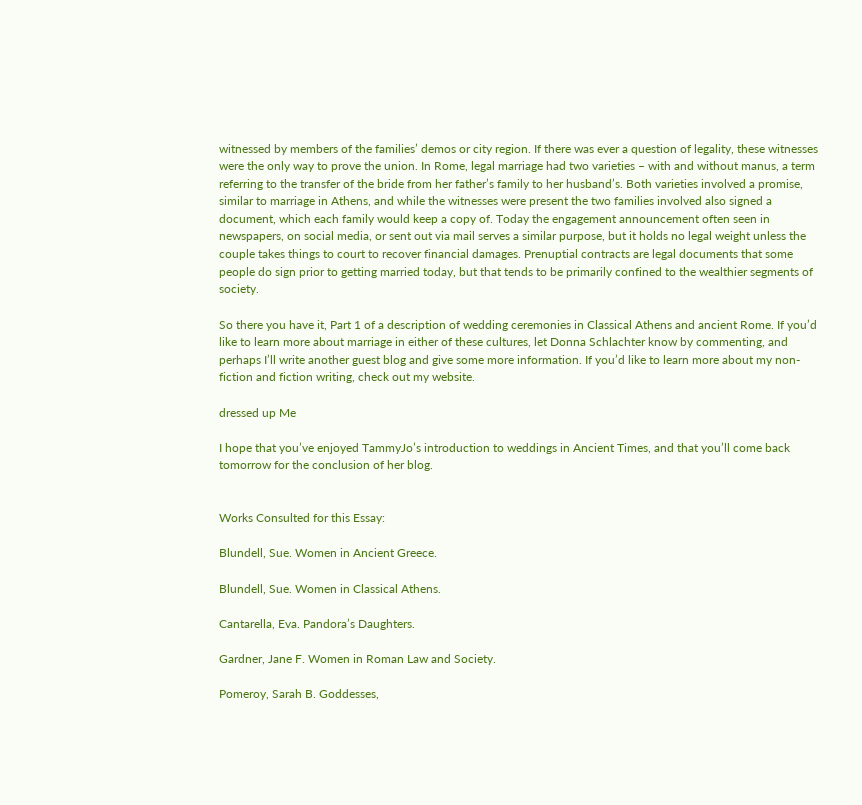witnessed by members of the families’ demos or city region. If there was ever a question of legality, these witnesses were the only way to prove the union. In Rome, legal marriage had two varieties – with and without manus, a term referring to the transfer of the bride from her father’s family to her husband’s. Both varieties involved a promise, similar to marriage in Athens, and while the witnesses were present the two families involved also signed a document, which each family would keep a copy of. Today the engagement announcement often seen in newspapers, on social media, or sent out via mail serves a similar purpose, but it holds no legal weight unless the couple takes things to court to recover financial damages. Prenuptial contracts are legal documents that some people do sign prior to getting married today, but that tends to be primarily confined to the wealthier segments of society.

So there you have it, Part 1 of a description of wedding ceremonies in Classical Athens and ancient Rome. If you’d like to learn more about marriage in either of these cultures, let Donna Schlachter know by commenting, and perhaps I’ll write another guest blog and give some more information. If you’d like to learn more about my non-fiction and fiction writing, check out my website.

dressed up Me

I hope that you’ve enjoyed TammyJo’s introduction to weddings in Ancient Times, and that you’ll come back tomorrow for the conclusion of her blog.


Works Consulted for this Essay:

Blundell, Sue. Women in Ancient Greece.

Blundell, Sue. Women in Classical Athens.

Cantarella, Eva. Pandora’s Daughters.

Gardner, Jane F. Women in Roman Law and Society.

Pomeroy, Sarah B. Goddesses,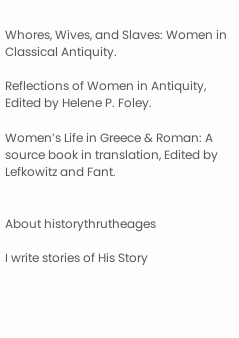Whores, Wives, and Slaves: Women in Classical Antiquity.

Reflections of Women in Antiquity, Edited by Helene P. Foley.

Women’s Life in Greece & Roman: A source book in translation, Edited by Lefkowitz and Fant.


About historythrutheages

I write stories of His Story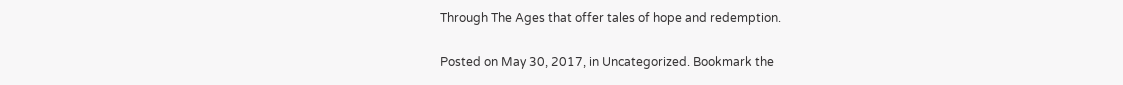Through The Ages that offer tales of hope and redemption.

Posted on May 30, 2017, in Uncategorized. Bookmark the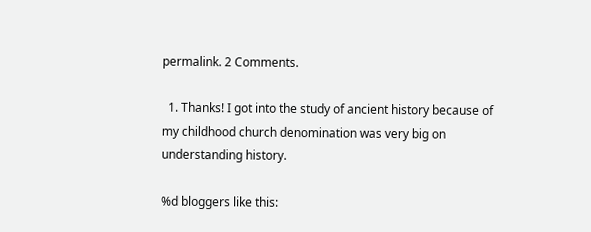permalink. 2 Comments.

  1. Thanks! I got into the study of ancient history because of my childhood church denomination was very big on understanding history.

%d bloggers like this: